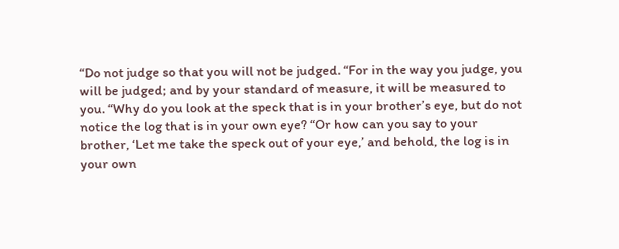“Do not judge so that you will not be judged. “For in the way you judge, you will be judged; and by your standard of measure, it will be measured to you. “Why do you look at the speck that is in your brother’s eye, but do not notice the log that is in your own eye? “Or how can you say to your brother, ‘Let me take the speck out of your eye,’ and behold, the log is in your own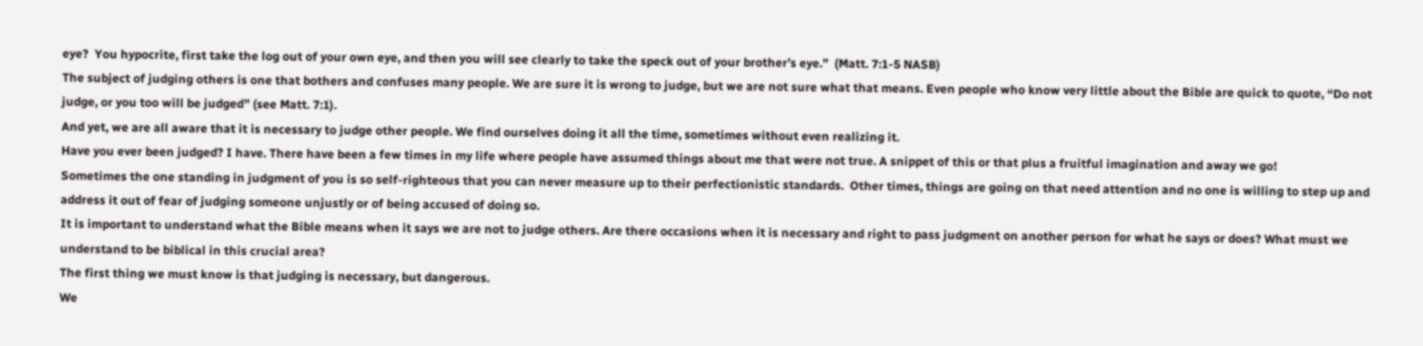eye?  You hypocrite, first take the log out of your own eye, and then you will see clearly to take the speck out of your brother’s eye.”  (Matt. 7:1-5 NASB)
The subject of judging others is one that bothers and confuses many people. We are sure it is wrong to judge, but we are not sure what that means. Even people who know very little about the Bible are quick to quote, “Do not judge, or you too will be judged” (see Matt. 7:1).
And yet, we are all aware that it is necessary to judge other people. We find ourselves doing it all the time, sometimes without even realizing it.
Have you ever been judged? I have. There have been a few times in my life where people have assumed things about me that were not true. A snippet of this or that plus a fruitful imagination and away we go!
Sometimes the one standing in judgment of you is so self-righteous that you can never measure up to their perfectionistic standards.  Other times, things are going on that need attention and no one is willing to step up and address it out of fear of judging someone unjustly or of being accused of doing so.
It is important to understand what the Bible means when it says we are not to judge others. Are there occasions when it is necessary and right to pass judgment on another person for what he says or does? What must we understand to be biblical in this crucial area?
The first thing we must know is that judging is necessary, but dangerous.
We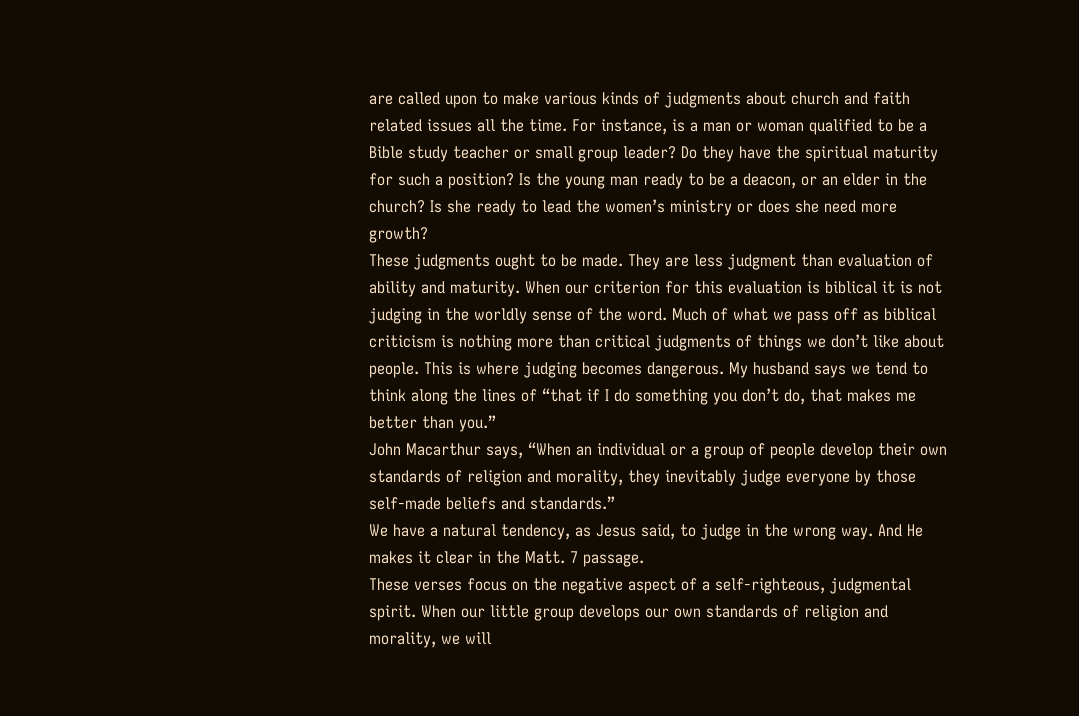are called upon to make various kinds of judgments about church and faith related issues all the time. For instance, is a man or woman qualified to be a Bible study teacher or small group leader? Do they have the spiritual maturity for such a position? Is the young man ready to be a deacon, or an elder in the church? Is she ready to lead the women’s ministry or does she need more growth?
These judgments ought to be made. They are less judgment than evaluation of ability and maturity. When our criterion for this evaluation is biblical it is not judging in the worldly sense of the word. Much of what we pass off as biblical criticism is nothing more than critical judgments of things we don’t like about people. This is where judging becomes dangerous. My husband says we tend to think along the lines of “that if I do something you don’t do, that makes me better than you.”
John Macarthur says, “When an individual or a group of people develop their own standards of religion and morality, they inevitably judge everyone by those self-made beliefs and standards.”
We have a natural tendency, as Jesus said, to judge in the wrong way. And He makes it clear in the Matt. 7 passage.
These verses focus on the negative aspect of a self-righteous, judgmental spirit. When our little group develops our own standards of religion and morality, we will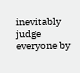inevitably judge everyone by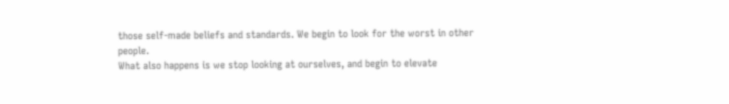those self-made beliefs and standards. We begin to look for the worst in other people.
What also happens is we stop looking at ourselves, and begin to elevate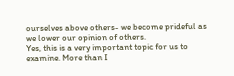ourselves above others- we become prideful as we lower our opinion of others.
Yes, this is a very important topic for us to examine. More than I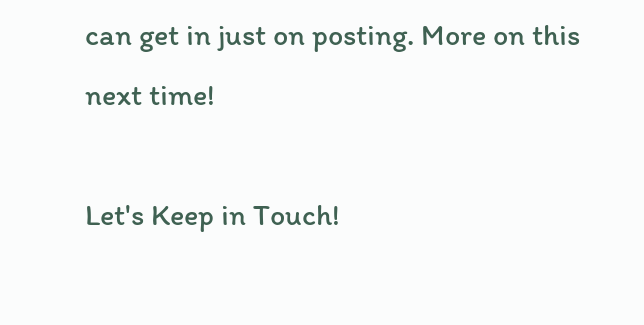can get in just on posting. More on this next time!

Let's Keep in Touch!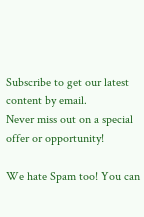Subscribe to get our latest content by email.
Never miss out on a special offer or opportunity!

We hate Spam too! You can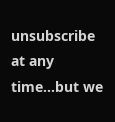unsubscribe at any time...but we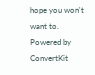hope you won't want to. Powered by ConvertKit